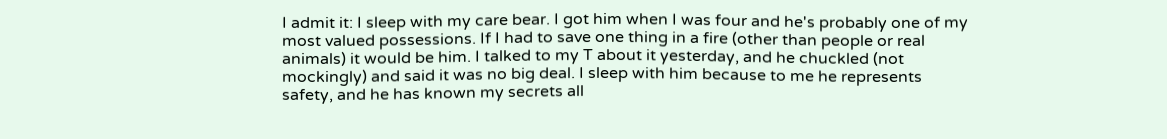I admit it: I sleep with my care bear. I got him when I was four and he's probably one of my most valued possessions. If I had to save one thing in a fire (other than people or real animals) it would be him. I talked to my T about it yesterday, and he chuckled (not mockingly) and said it was no big deal. I sleep with him because to me he represents safety, and he has known my secrets all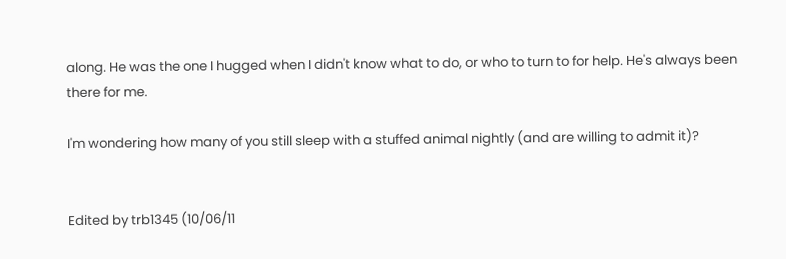along. He was the one I hugged when I didn't know what to do, or who to turn to for help. He's always been there for me.

I'm wondering how many of you still sleep with a stuffed animal nightly (and are willing to admit it)?


Edited by trb1345 (10/06/11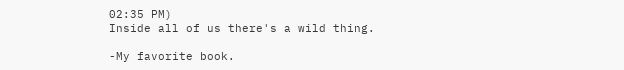02:35 PM)
Inside all of us there's a wild thing.

-My favorite book.